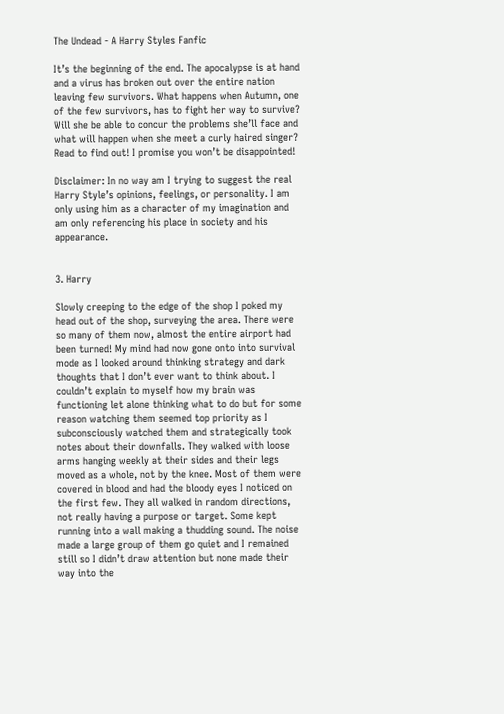The Undead - A Harry Styles Fanfic

It’s the beginning of the end. The apocalypse is at hand and a virus has broken out over the entire nation leaving few survivors. What happens when Autumn, one of the few survivors, has to fight her way to survive? Will she be able to concur the problems she’ll face and what will happen when she meet a curly haired singer? Read to find out! I promise you won’t be disappointed!

Disclaimer: In no way am I trying to suggest the real Harry Style’s opinions, feelings, or personality. I am only using him as a character of my imagination and am only referencing his place in society and his appearance.


3. Harry

Slowly creeping to the edge of the shop I poked my head out of the shop, surveying the area. There were so many of them now, almost the entire airport had been turned! My mind had now gone onto into survival mode as I looked around thinking strategy and dark thoughts that I don’t ever want to think about. I couldn’t explain to myself how my brain was functioning let alone thinking what to do but for some reason watching them seemed top priority as I subconsciously watched them and strategically took notes about their downfalls. They walked with loose arms hanging weekly at their sides and their legs moved as a whole, not by the knee. Most of them were covered in blood and had the bloody eyes I noticed on the first few. They all walked in random directions, not really having a purpose or target. Some kept running into a wall making a thudding sound. The noise made a large group of them go quiet and I remained still so I didn’t draw attention but none made their way into the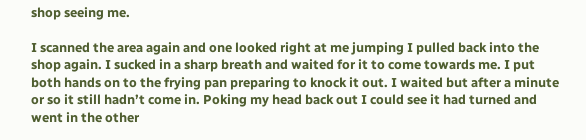shop seeing me.

I scanned the area again and one looked right at me jumping I pulled back into the shop again. I sucked in a sharp breath and waited for it to come towards me. I put both hands on to the frying pan preparing to knock it out. I waited but after a minute or so it still hadn’t come in. Poking my head back out I could see it had turned and went in the other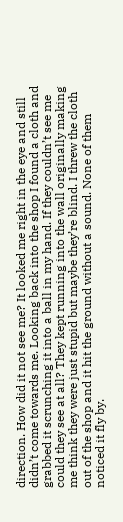direction. How did it not see me? It looked me right in the eye and still didn’t come towards me. Looking back into the shop I found a cloth and grabbed it scrunching it into a ball in my hand. If they couldn’t see me could they see at all? They kept running into the wall originally making me think they were just stupid but maybe they’re blind. I threw the cloth out of the shop and it hit the ground without a sound. None of them noticed it fly by.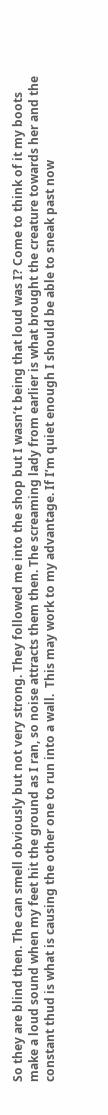So they are blind then. The can smell obviously but not very strong. They followed me into the shop but I wasn’t being that loud was I? Come to think of it my boots make a loud sound when my feet hit the ground as I ran, so noise attracts them then. The screaming lady from earlier is what brought the creature towards her and the constant thud is what is causing the other one to run into a wall.  This may work to my advantage. If I’m quiet enough I should be able to sneak past now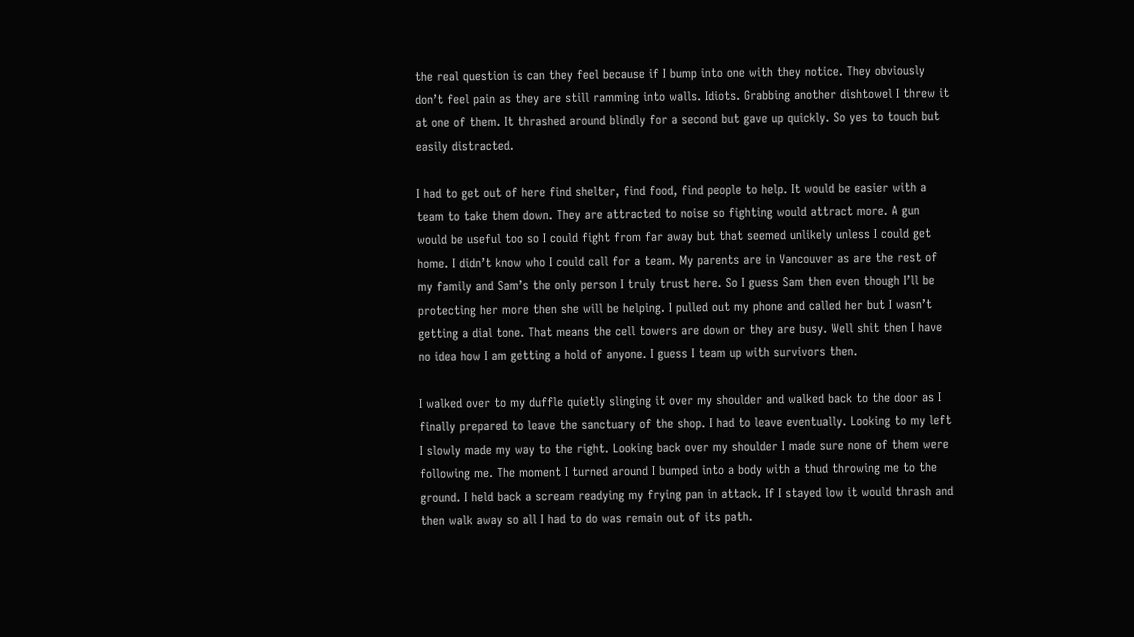the real question is can they feel because if I bump into one with they notice. They obviously don’t feel pain as they are still ramming into walls. Idiots. Grabbing another dishtowel I threw it at one of them. It thrashed around blindly for a second but gave up quickly. So yes to touch but easily distracted.

I had to get out of here find shelter, find food, find people to help. It would be easier with a team to take them down. They are attracted to noise so fighting would attract more. A gun would be useful too so I could fight from far away but that seemed unlikely unless I could get home. I didn’t know who I could call for a team. My parents are in Vancouver as are the rest of my family and Sam’s the only person I truly trust here. So I guess Sam then even though I’ll be protecting her more then she will be helping. I pulled out my phone and called her but I wasn’t getting a dial tone. That means the cell towers are down or they are busy. Well shit then I have no idea how I am getting a hold of anyone. I guess I team up with survivors then.

I walked over to my duffle quietly slinging it over my shoulder and walked back to the door as I finally prepared to leave the sanctuary of the shop. I had to leave eventually. Looking to my left I slowly made my way to the right. Looking back over my shoulder I made sure none of them were following me. The moment I turned around I bumped into a body with a thud throwing me to the ground. I held back a scream readying my frying pan in attack. If I stayed low it would thrash and then walk away so all I had to do was remain out of its path.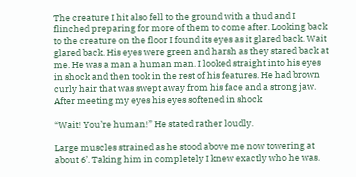The creature I hit also fell to the ground with a thud and I flinched preparing for more of them to come after. Looking back to the creature on the floor I found its eyes as it glared back. Wait glared back. His eyes were green and harsh as they stared back at me. He was a man a human man. I looked straight into his eyes in shock and then took in the rest of his features. He had brown curly hair that was swept away from his face and a strong jaw. After meeting my eyes his eyes softened in shock

“Wait! You’re human!” He stated rather loudly.

Large muscles strained as he stood above me now towering at about 6’. Taking him in completely I knew exactly who he was.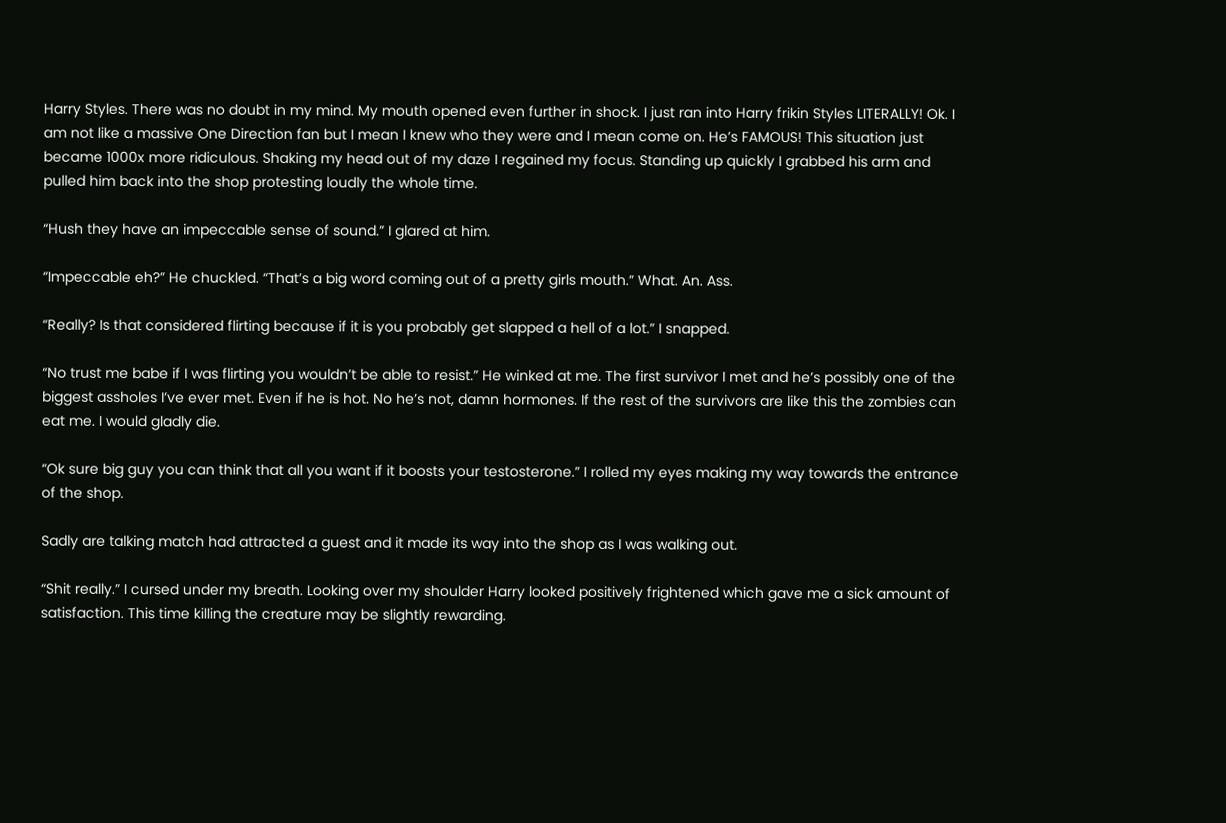Harry Styles. There was no doubt in my mind. My mouth opened even further in shock. I just ran into Harry frikin Styles LITERALLY! Ok. I am not like a massive One Direction fan but I mean I knew who they were and I mean come on. He’s FAMOUS! This situation just became 1000x more ridiculous. Shaking my head out of my daze I regained my focus. Standing up quickly I grabbed his arm and pulled him back into the shop protesting loudly the whole time.

“Hush they have an impeccable sense of sound.” I glared at him.

“Impeccable eh?” He chuckled. “That’s a big word coming out of a pretty girls mouth.” What. An. Ass.

“Really? Is that considered flirting because if it is you probably get slapped a hell of a lot.” I snapped.

“No trust me babe if I was flirting you wouldn’t be able to resist.” He winked at me. The first survivor I met and he’s possibly one of the biggest assholes I’ve ever met. Even if he is hot. No he’s not, damn hormones. If the rest of the survivors are like this the zombies can eat me. I would gladly die.

“Ok sure big guy you can think that all you want if it boosts your testosterone.” I rolled my eyes making my way towards the entrance of the shop.

Sadly are talking match had attracted a guest and it made its way into the shop as I was walking out.

“Shit really.” I cursed under my breath. Looking over my shoulder Harry looked positively frightened which gave me a sick amount of satisfaction. This time killing the creature may be slightly rewarding.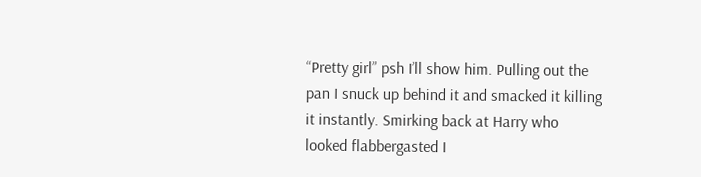“Pretty girl” psh I’ll show him. Pulling out the pan I snuck up behind it and smacked it killing it instantly. Smirking back at Harry who looked flabbergasted I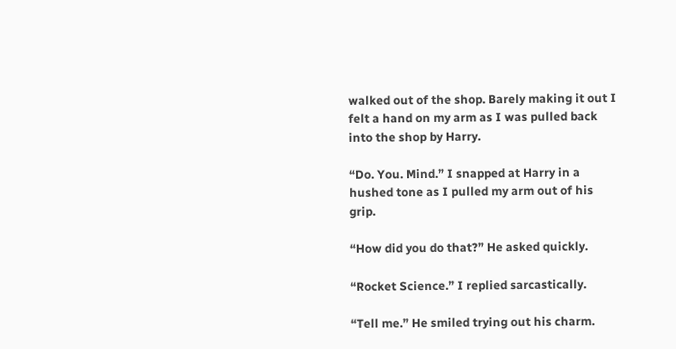walked out of the shop. Barely making it out I felt a hand on my arm as I was pulled back into the shop by Harry.

“Do. You. Mind.” I snapped at Harry in a hushed tone as I pulled my arm out of his grip.

“How did you do that?” He asked quickly.

“Rocket Science.” I replied sarcastically.

“Tell me.” He smiled trying out his charm.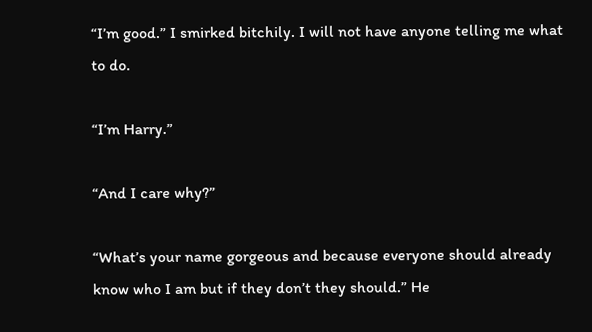“I’m good.” I smirked bitchily. I will not have anyone telling me what to do.

“I’m Harry.”

“And I care why?”

“What’s your name gorgeous and because everyone should already know who I am but if they don’t they should.” He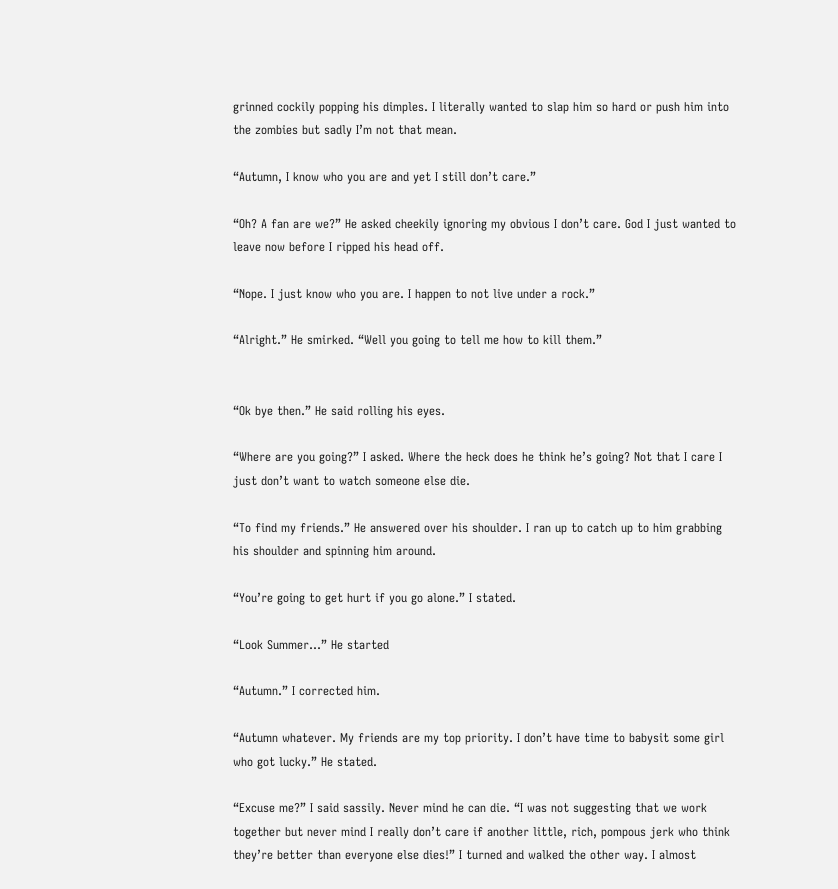grinned cockily popping his dimples. I literally wanted to slap him so hard or push him into the zombies but sadly I’m not that mean.

“Autumn, I know who you are and yet I still don’t care.”

“Oh? A fan are we?” He asked cheekily ignoring my obvious I don’t care. God I just wanted to leave now before I ripped his head off.

“Nope. I just know who you are. I happen to not live under a rock.”

“Alright.” He smirked. “Well you going to tell me how to kill them.”


“Ok bye then.” He said rolling his eyes.

“Where are you going?” I asked. Where the heck does he think he’s going? Not that I care I just don’t want to watch someone else die.

“To find my friends.” He answered over his shoulder. I ran up to catch up to him grabbing his shoulder and spinning him around.

“You’re going to get hurt if you go alone.” I stated.

“Look Summer…” He started

“Autumn.” I corrected him.

“Autumn whatever. My friends are my top priority. I don’t have time to babysit some girl who got lucky.” He stated.

“Excuse me?” I said sassily. Never mind he can die. “I was not suggesting that we work together but never mind I really don’t care if another little, rich, pompous jerk who think they’re better than everyone else dies!” I turned and walked the other way. I almost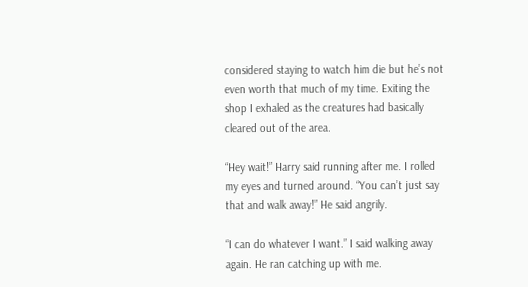considered staying to watch him die but he’s not even worth that much of my time. Exiting the shop I exhaled as the creatures had basically cleared out of the area.

“Hey wait!” Harry said running after me. I rolled my eyes and turned around. “You can’t just say that and walk away!” He said angrily.

“I can do whatever I want.” I said walking away again. He ran catching up with me.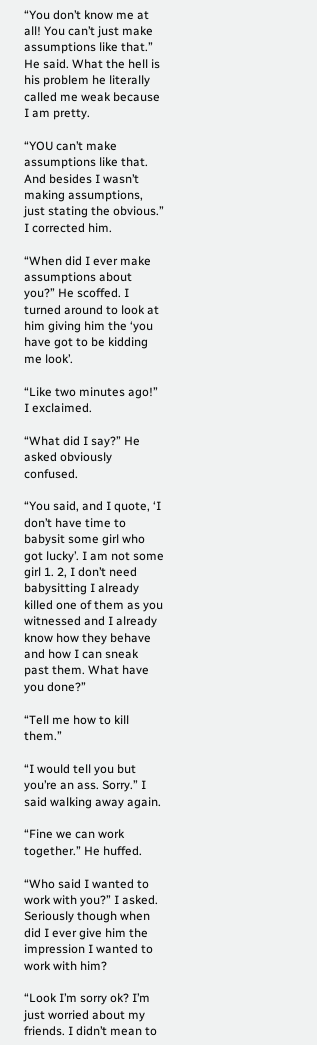“You don’t know me at all! You can’t just make assumptions like that.” He said. What the hell is his problem he literally called me weak because I am pretty.

“YOU can’t make assumptions like that. And besides I wasn’t making assumptions, just stating the obvious.” I corrected him.

“When did I ever make assumptions about you?” He scoffed. I turned around to look at him giving him the ‘you have got to be kidding me look’.

“Like two minutes ago!” I exclaimed.

“What did I say?” He asked obviously confused.

“You said, and I quote, ‘I don’t have time to babysit some girl who got lucky’. I am not some girl 1. 2, I don’t need babysitting I already killed one of them as you witnessed and I already know how they behave and how I can sneak past them. What have you done?”

“Tell me how to kill them.”

“I would tell you but you’re an ass. Sorry.” I said walking away again.

“Fine we can work together.” He huffed.

“Who said I wanted to work with you?” I asked. Seriously though when did I ever give him the impression I wanted to work with him?

“Look I’m sorry ok? I’m just worried about my friends. I didn’t mean to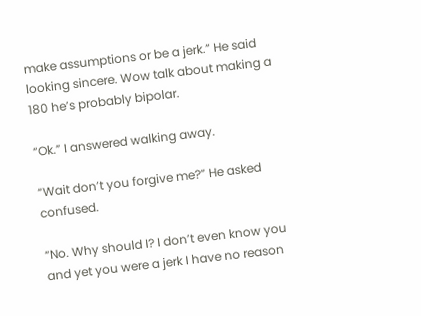make assumptions or be a jerk.” He said looking sincere. Wow talk about making a 180 he’s probably bipolar.

“Ok.” I answered walking away.

“Wait don’t you forgive me?” He asked confused.

“No. Why should I? I don’t even know you and yet you were a jerk I have no reason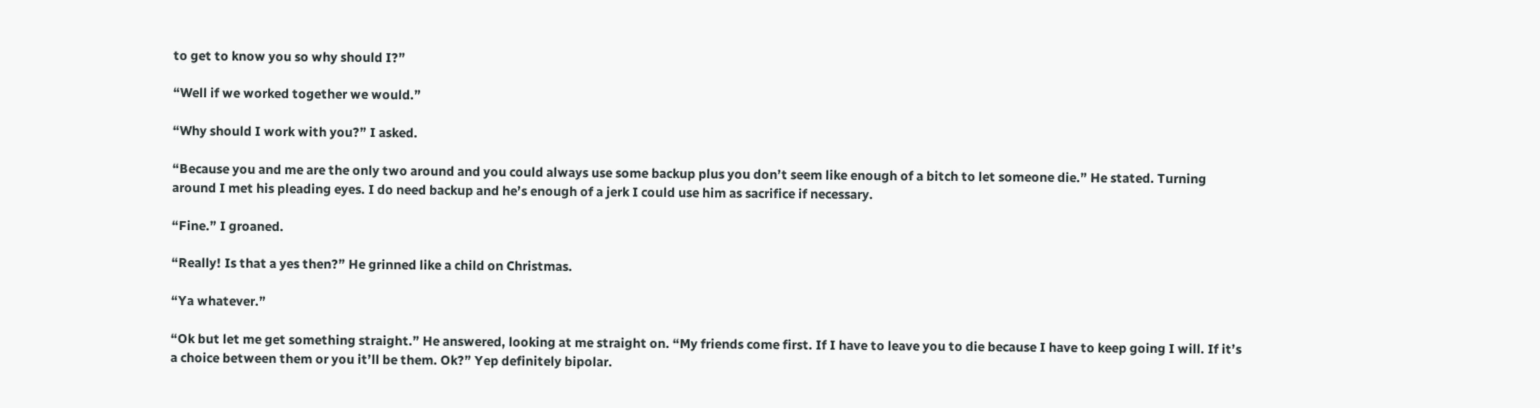to get to know you so why should I?”

“Well if we worked together we would.”

“Why should I work with you?” I asked.

“Because you and me are the only two around and you could always use some backup plus you don’t seem like enough of a bitch to let someone die.” He stated. Turning around I met his pleading eyes. I do need backup and he’s enough of a jerk I could use him as sacrifice if necessary.

“Fine.” I groaned.

“Really! Is that a yes then?” He grinned like a child on Christmas.

“Ya whatever.”

“Ok but let me get something straight.” He answered, looking at me straight on. “My friends come first. If I have to leave you to die because I have to keep going I will. If it’s a choice between them or you it’ll be them. Ok?” Yep definitely bipolar.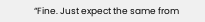“Fine. Just expect the same from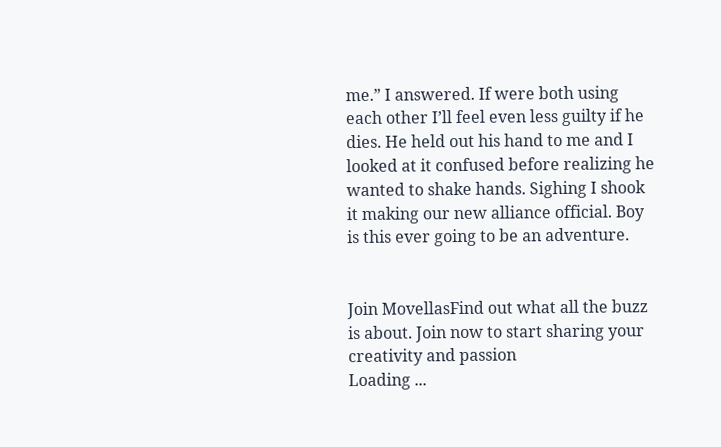me.” I answered. If were both using each other I’ll feel even less guilty if he dies. He held out his hand to me and I looked at it confused before realizing he wanted to shake hands. Sighing I shook it making our new alliance official. Boy is this ever going to be an adventure.


Join MovellasFind out what all the buzz is about. Join now to start sharing your creativity and passion
Loading ...